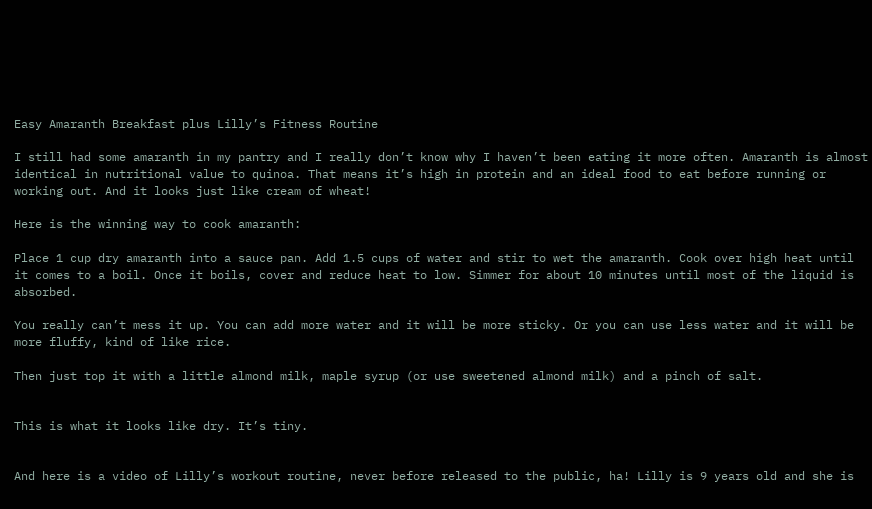Easy Amaranth Breakfast plus Lilly’s Fitness Routine

I still had some amaranth in my pantry and I really don’t know why I haven’t been eating it more often. Amaranth is almost identical in nutritional value to quinoa. That means it’s high in protein and an ideal food to eat before running or working out. And it looks just like cream of wheat!

Here is the winning way to cook amaranth:

Place 1 cup dry amaranth into a sauce pan. Add 1.5 cups of water and stir to wet the amaranth. Cook over high heat until it comes to a boil. Once it boils, cover and reduce heat to low. Simmer for about 10 minutes until most of the liquid is absorbed.

You really can’t mess it up. You can add more water and it will be more sticky. Or you can use less water and it will be more fluffy, kind of like rice.

Then just top it with a little almond milk, maple syrup (or use sweetened almond milk) and a pinch of salt.


This is what it looks like dry. It’s tiny.


And here is a video of Lilly’s workout routine, never before released to the public, ha! Lilly is 9 years old and she is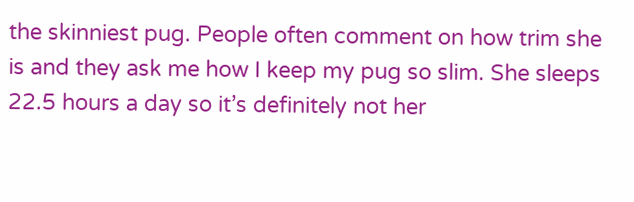the skinniest pug. People often comment on how trim she is and they ask me how I keep my pug so slim. She sleeps 22.5 hours a day so it’s definitely not her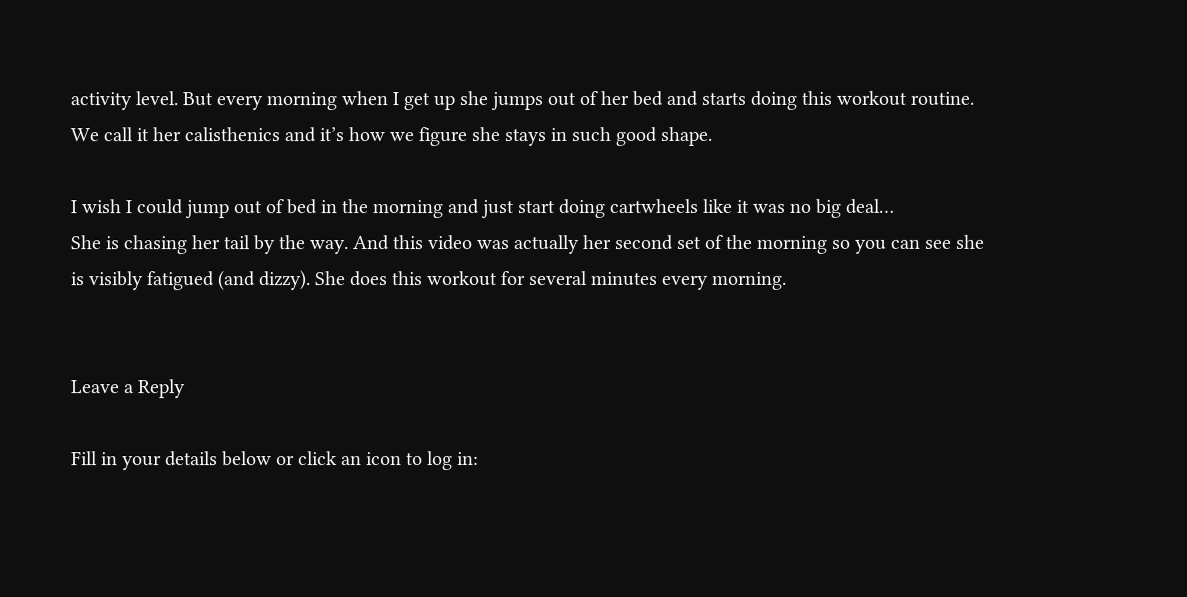activity level. But every morning when I get up she jumps out of her bed and starts doing this workout routine. We call it her calisthenics and it’s how we figure she stays in such good shape.

I wish I could jump out of bed in the morning and just start doing cartwheels like it was no big deal…
She is chasing her tail by the way. And this video was actually her second set of the morning so you can see she is visibly fatigued (and dizzy). She does this workout for several minutes every morning.


Leave a Reply

Fill in your details below or click an icon to log in: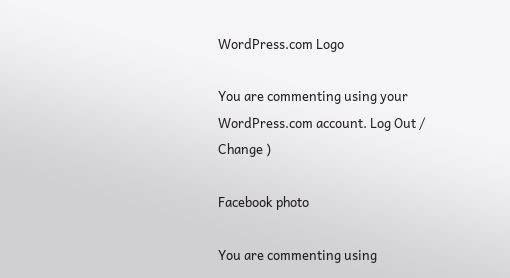WordPress.com Logo

You are commenting using your WordPress.com account. Log Out /  Change )

Facebook photo

You are commenting using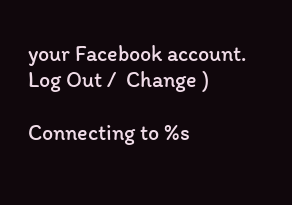your Facebook account. Log Out /  Change )

Connecting to %s